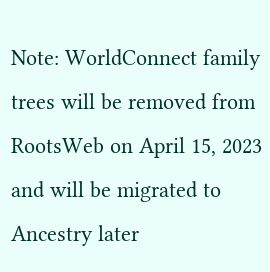Note: WorldConnect family trees will be removed from RootsWeb on April 15, 2023 and will be migrated to Ancestry later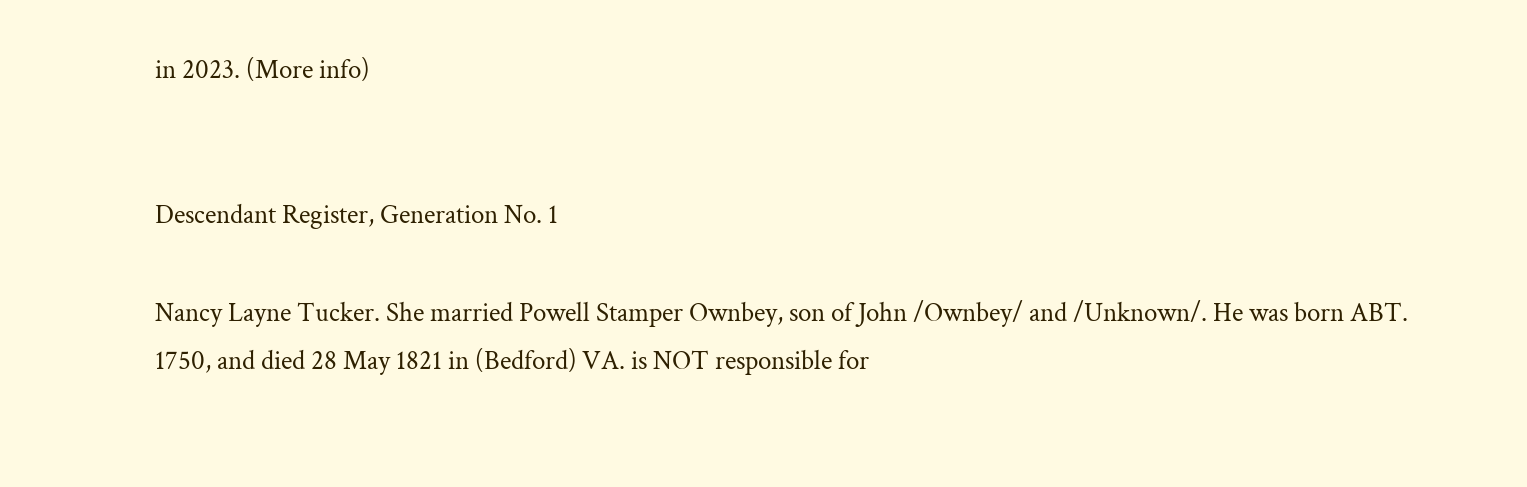in 2023. (More info)


Descendant Register, Generation No. 1

Nancy Layne Tucker. She married Powell Stamper Ownbey, son of John /Ownbey/ and /Unknown/. He was born ABT. 1750, and died 28 May 1821 in (Bedford) VA. is NOT responsible for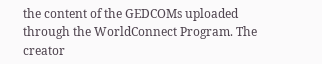the content of the GEDCOMs uploaded through the WorldConnect Program. The creator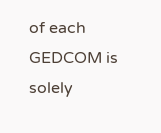of each GEDCOM is solely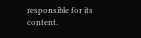responsible for its content.